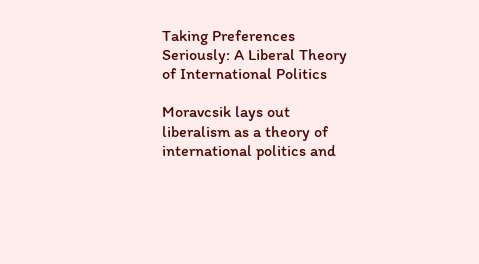Taking Preferences Seriously: A Liberal Theory of International Politics

Moravcsik lays out liberalism as a theory of international politics and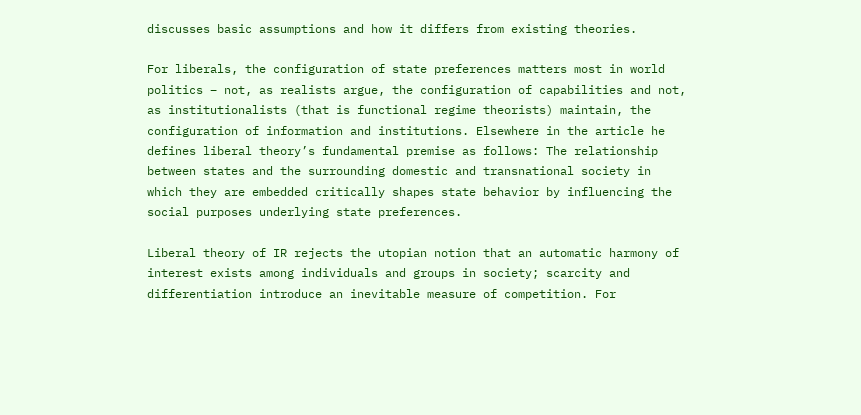discusses basic assumptions and how it differs from existing theories.

For liberals, the configuration of state preferences matters most in world politics – not, as realists argue, the configuration of capabilities and not, as institutionalists (that is functional regime theorists) maintain, the configuration of information and institutions. Elsewhere in the article he defines liberal theory’s fundamental premise as follows: The relationship between states and the surrounding domestic and transnational society in which they are embedded critically shapes state behavior by influencing the social purposes underlying state preferences.

Liberal theory of IR rejects the utopian notion that an automatic harmony of interest exists among individuals and groups in society; scarcity and differentiation introduce an inevitable measure of competition. For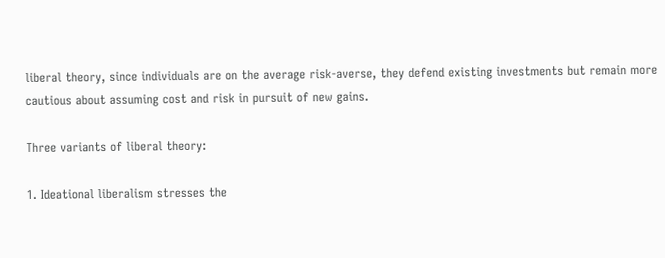liberal theory, since individuals are on the average risk-averse, they defend existing investments but remain more  cautious about assuming cost and risk in pursuit of new gains.

Three variants of liberal theory:

1. Ideational liberalism stresses the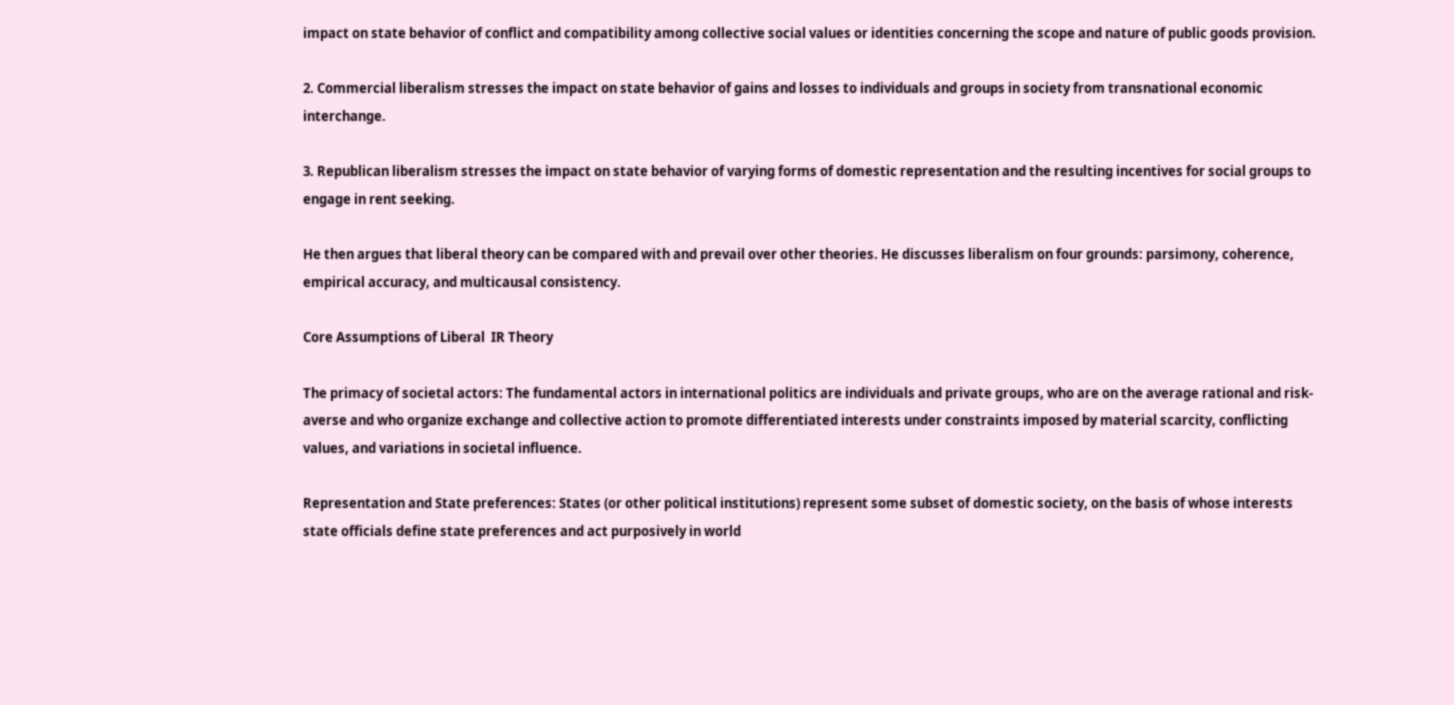impact on state behavior of conflict and compatibility among collective social values or identities concerning the scope and nature of public goods provision.

2. Commercial liberalism stresses the impact on state behavior of gains and losses to individuals and groups in society from transnational economic  interchange.

3. Republican liberalism stresses the impact on state behavior of varying forms of domestic representation and the resulting incentives for social groups to engage in rent seeking.

He then argues that liberal theory can be compared with and prevail over other theories. He discusses liberalism on four grounds: parsimony, coherence, empirical accuracy, and multicausal consistency.

Core Assumptions of Liberal  IR Theory

The primacy of societal actors: The fundamental actors in international politics are individuals and private groups, who are on the average rational and risk-averse and who organize exchange and collective action to promote differentiated interests under constraints imposed by material scarcity, conflicting values, and variations in societal influence.

Representation and State preferences: States (or other political institutions) represent some subset of domestic society, on the basis of whose interests state officials define state preferences and act purposively in world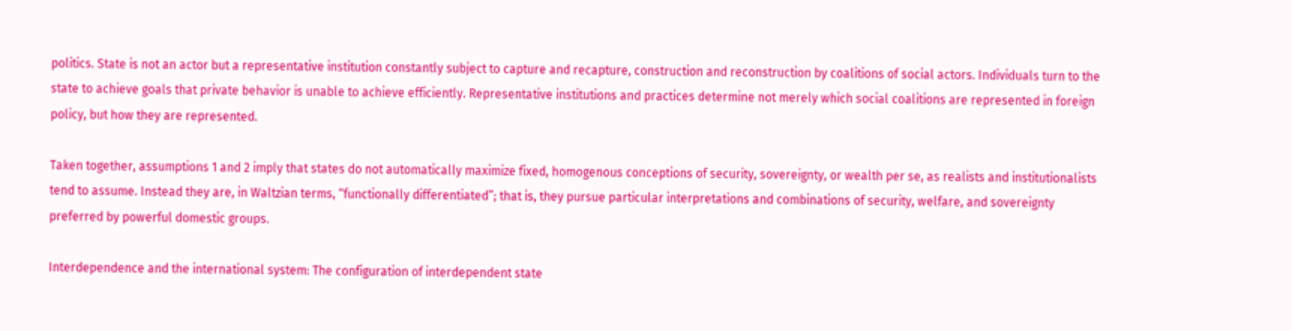politics. State is not an actor but a representative institution constantly subject to capture and recapture, construction and reconstruction by coalitions of social actors. Individuals turn to the state to achieve goals that private behavior is unable to achieve efficiently. Representative institutions and practices determine not merely which social coalitions are represented in foreign policy, but how they are represented.

Taken together, assumptions 1 and 2 imply that states do not automatically maximize fixed, homogenous conceptions of security, sovereignty, or wealth per se, as realists and institutionalists tend to assume. Instead they are, in Waltzian terms, “functionally differentiated”; that is, they pursue particular interpretations and combinations of security, welfare, and sovereignty preferred by powerful domestic groups.

Interdependence and the international system: The configuration of interdependent state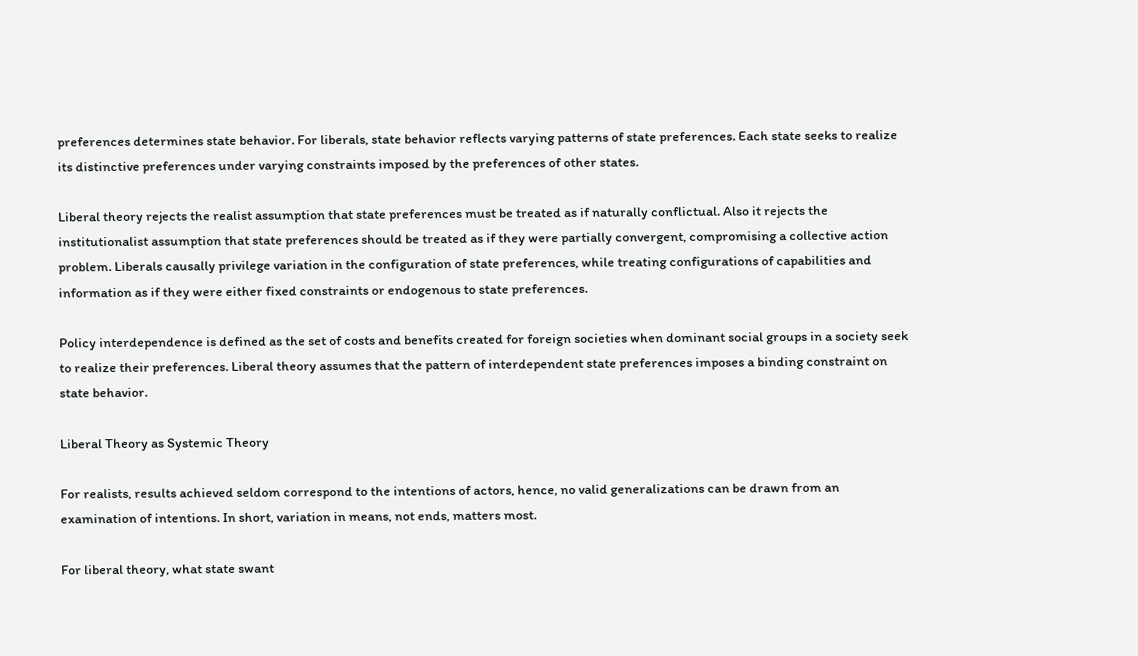preferences determines state behavior. For liberals, state behavior reflects varying patterns of state preferences. Each state seeks to realize its distinctive preferences under varying constraints imposed by the preferences of other states.

Liberal theory rejects the realist assumption that state preferences must be treated as if naturally conflictual. Also it rejects the institutionalist assumption that state preferences should be treated as if they were partially convergent, compromising a collective action problem. Liberals causally privilege variation in the configuration of state preferences, while treating configurations of capabilities and information as if they were either fixed constraints or endogenous to state preferences.

Policy interdependence is defined as the set of costs and benefits created for foreign societies when dominant social groups in a society seek to realize their preferences. Liberal theory assumes that the pattern of interdependent state preferences imposes a binding constraint on state behavior.

Liberal Theory as Systemic Theory

For realists, results achieved seldom correspond to the intentions of actors, hence, no valid generalizations can be drawn from an examination of intentions. In short, variation in means, not ends, matters most.

For liberal theory, what state swant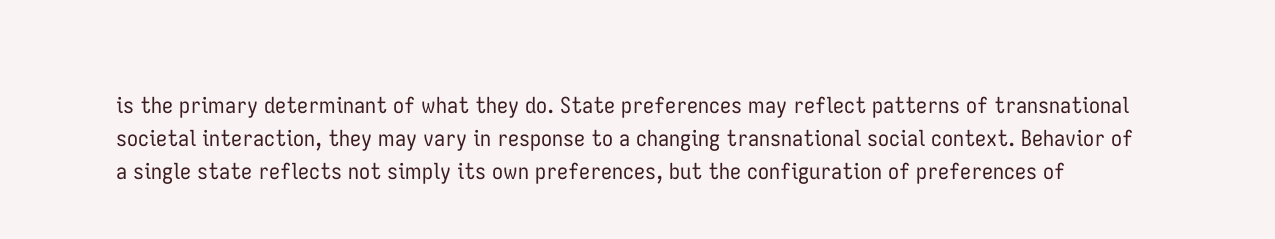is the primary determinant of what they do. State preferences may reflect patterns of transnational societal interaction, they may vary in response to a changing transnational social context. Behavior of a single state reflects not simply its own preferences, but the configuration of preferences of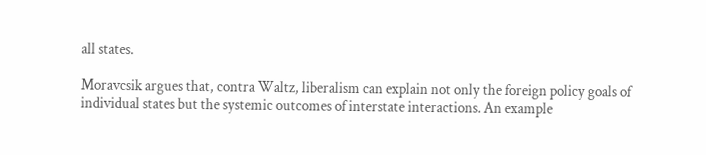all states.

Moravcsik argues that, contra Waltz, liberalism can explain not only the foreign policy goals of individual states but the systemic outcomes of interstate interactions. An example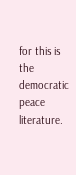for this is the democratic peace literature.